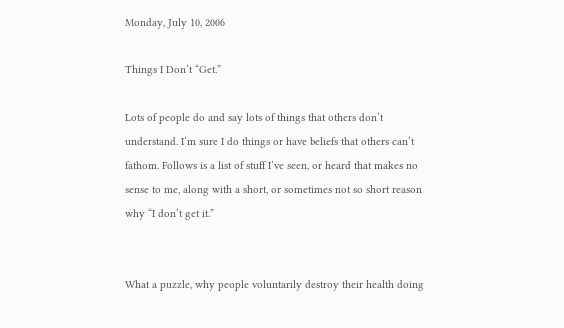Monday, July 10, 2006

Things I Don’t “Get.”

Lots of people do and say lots of things that others don’t understand. I’m sure I do things or have beliefs that others can’t fathom. Follows is a list of stuff I’ve seen, or heard that makes no sense to me, along with a short, or sometimes not so short reason why “I don’t get it.”


What a puzzle, why people voluntarily destroy their health doing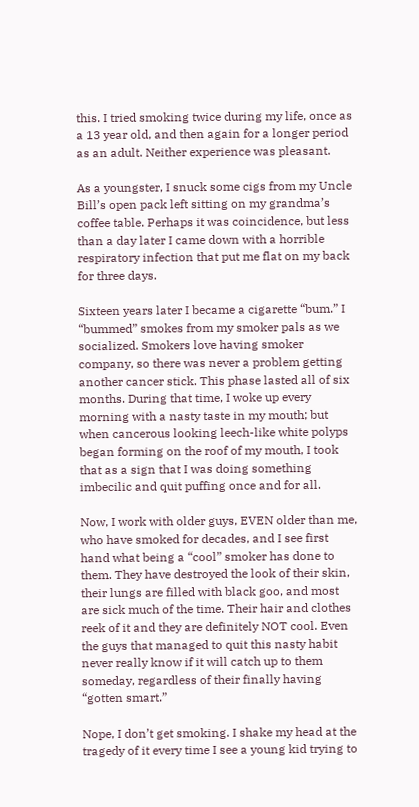this. I tried smoking twice during my life, once as a 13 year old, and then again for a longer period as an adult. Neither experience was pleasant.

As a youngster, I snuck some cigs from my Uncle Bill’s open pack left sitting on my grandma’s coffee table. Perhaps it was coincidence, but less than a day later I came down with a horrible respiratory infection that put me flat on my back for three days.

Sixteen years later I became a cigarette “bum.” I “bummed” smokes from my smoker pals as we socialized. Smokers love having smoker company, so there was never a problem getting another cancer stick. This phase lasted all of six months. During that time, I woke up every morning with a nasty taste in my mouth; but when cancerous looking leech-like white polyps began forming on the roof of my mouth, I took that as a sign that I was doing something imbecilic and quit puffing once and for all.

Now, I work with older guys, EVEN older than me, who have smoked for decades, and I see first hand what being a “cool” smoker has done to them. They have destroyed the look of their skin, their lungs are filled with black goo, and most are sick much of the time. Their hair and clothes reek of it and they are definitely NOT cool. Even the guys that managed to quit this nasty habit never really know if it will catch up to them someday, regardless of their finally having “gotten smart.”

Nope, I don’t get smoking. I shake my head at the tragedy of it every time I see a young kid trying to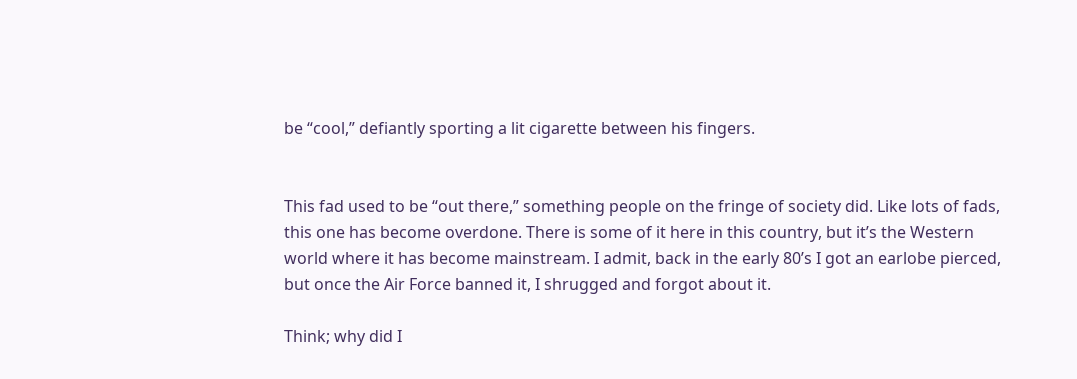be “cool,” defiantly sporting a lit cigarette between his fingers.


This fad used to be “out there,” something people on the fringe of society did. Like lots of fads, this one has become overdone. There is some of it here in this country, but it’s the Western world where it has become mainstream. I admit, back in the early 80’s I got an earlobe pierced, but once the Air Force banned it, I shrugged and forgot about it.

Think; why did I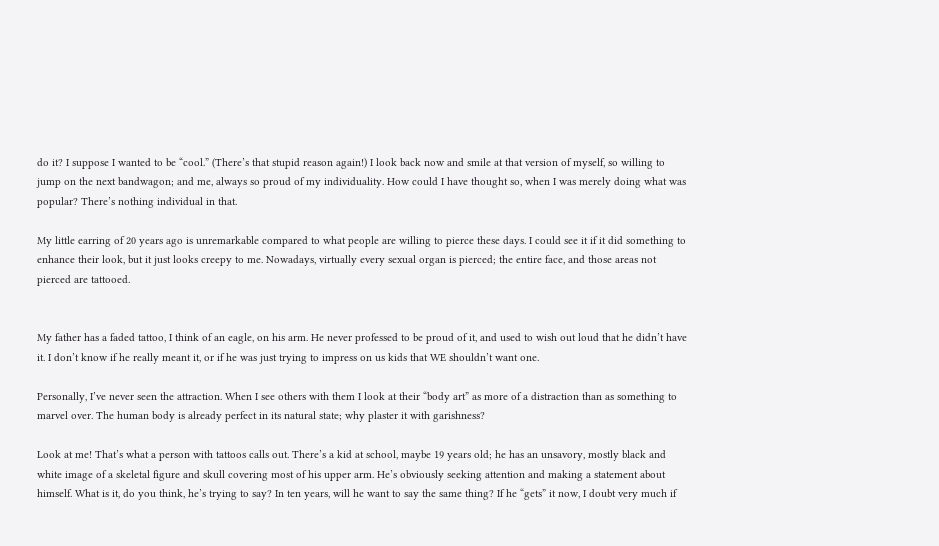do it? I suppose I wanted to be “cool.” (There’s that stupid reason again!) I look back now and smile at that version of myself, so willing to jump on the next bandwagon; and me, always so proud of my individuality. How could I have thought so, when I was merely doing what was popular? There’s nothing individual in that.

My little earring of 20 years ago is unremarkable compared to what people are willing to pierce these days. I could see it if it did something to enhance their look, but it just looks creepy to me. Nowadays, virtually every sexual organ is pierced; the entire face, and those areas not pierced are tattooed.


My father has a faded tattoo, I think of an eagle, on his arm. He never professed to be proud of it, and used to wish out loud that he didn’t have it. I don’t know if he really meant it, or if he was just trying to impress on us kids that WE shouldn’t want one.

Personally, I’ve never seen the attraction. When I see others with them I look at their “body art” as more of a distraction than as something to marvel over. The human body is already perfect in its natural state; why plaster it with garishness?

Look at me! That’s what a person with tattoos calls out. There’s a kid at school, maybe 19 years old; he has an unsavory, mostly black and white image of a skeletal figure and skull covering most of his upper arm. He’s obviously seeking attention and making a statement about himself. What is it, do you think, he’s trying to say? In ten years, will he want to say the same thing? If he “gets” it now, I doubt very much if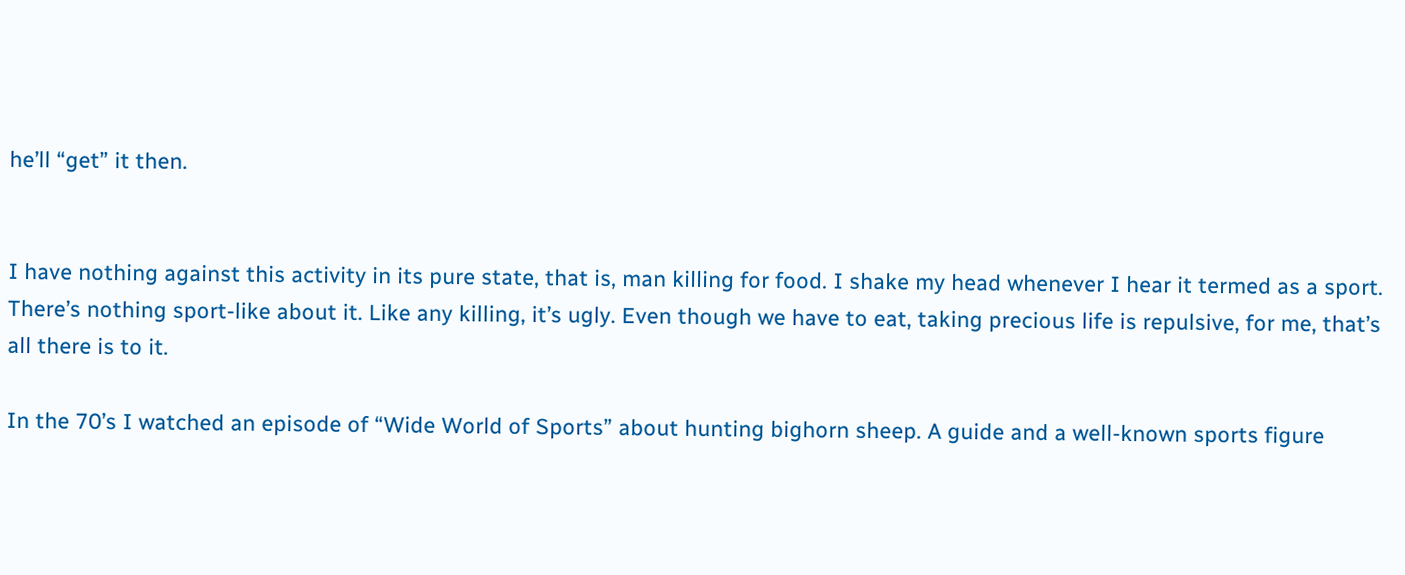he’ll “get” it then.


I have nothing against this activity in its pure state, that is, man killing for food. I shake my head whenever I hear it termed as a sport. There’s nothing sport-like about it. Like any killing, it’s ugly. Even though we have to eat, taking precious life is repulsive, for me, that’s all there is to it.

In the 70’s I watched an episode of “Wide World of Sports” about hunting bighorn sheep. A guide and a well-known sports figure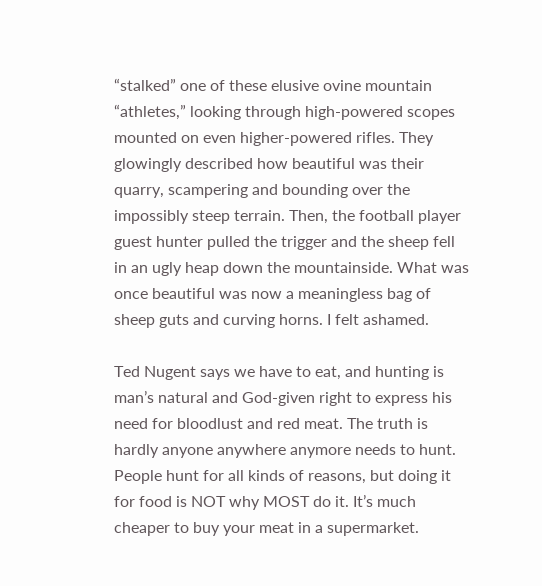“stalked” one of these elusive ovine mountain “athletes,” looking through high-powered scopes mounted on even higher-powered rifles. They glowingly described how beautiful was their quarry, scampering and bounding over the impossibly steep terrain. Then, the football player guest hunter pulled the trigger and the sheep fell in an ugly heap down the mountainside. What was once beautiful was now a meaningless bag of sheep guts and curving horns. I felt ashamed.

Ted Nugent says we have to eat, and hunting is man’s natural and God-given right to express his need for bloodlust and red meat. The truth is hardly anyone anywhere anymore needs to hunt. People hunt for all kinds of reasons, but doing it for food is NOT why MOST do it. It’s much cheaper to buy your meat in a supermarket.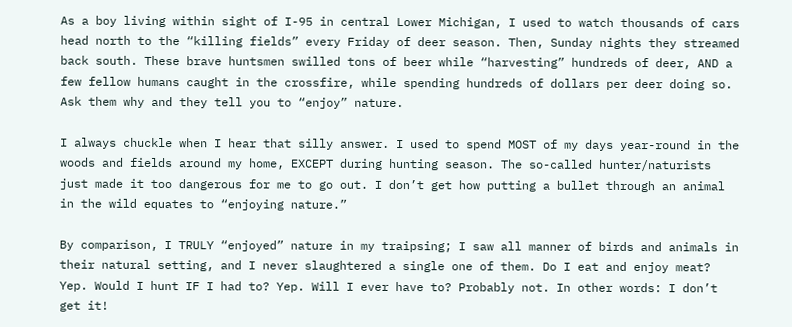As a boy living within sight of I-95 in central Lower Michigan, I used to watch thousands of cars head north to the “killing fields” every Friday of deer season. Then, Sunday nights they streamed back south. These brave huntsmen swilled tons of beer while “harvesting” hundreds of deer, AND a few fellow humans caught in the crossfire, while spending hundreds of dollars per deer doing so. Ask them why and they tell you to “enjoy” nature.

I always chuckle when I hear that silly answer. I used to spend MOST of my days year-round in the woods and fields around my home, EXCEPT during hunting season. The so-called hunter/naturists just made it too dangerous for me to go out. I don’t get how putting a bullet through an animal in the wild equates to “enjoying nature.”

By comparison, I TRULY “enjoyed” nature in my traipsing; I saw all manner of birds and animals in their natural setting, and I never slaughtered a single one of them. Do I eat and enjoy meat? Yep. Would I hunt IF I had to? Yep. Will I ever have to? Probably not. In other words: I don’t get it!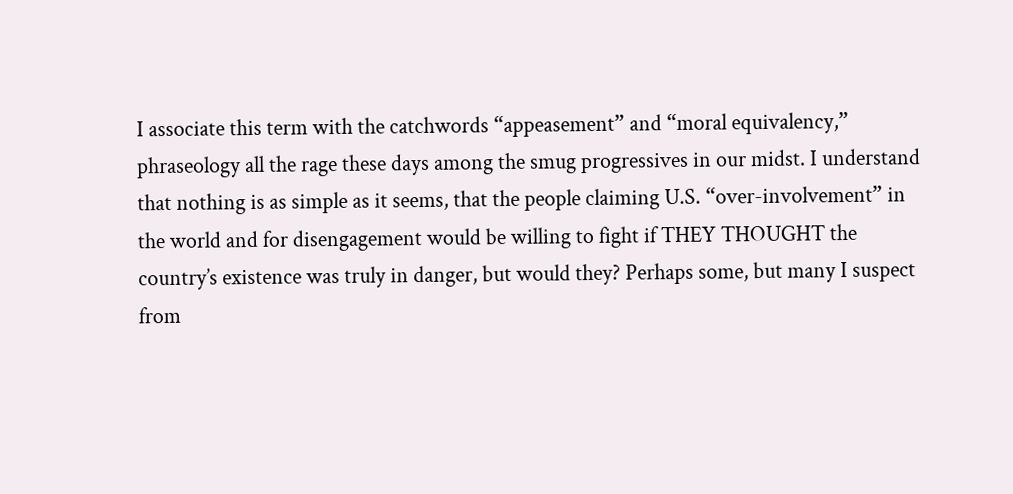I associate this term with the catchwords “appeasement” and “moral equivalency,” phraseology all the rage these days among the smug progressives in our midst. I understand that nothing is as simple as it seems, that the people claiming U.S. “over-involvement” in the world and for disengagement would be willing to fight if THEY THOUGHT the country’s existence was truly in danger, but would they? Perhaps some, but many I suspect from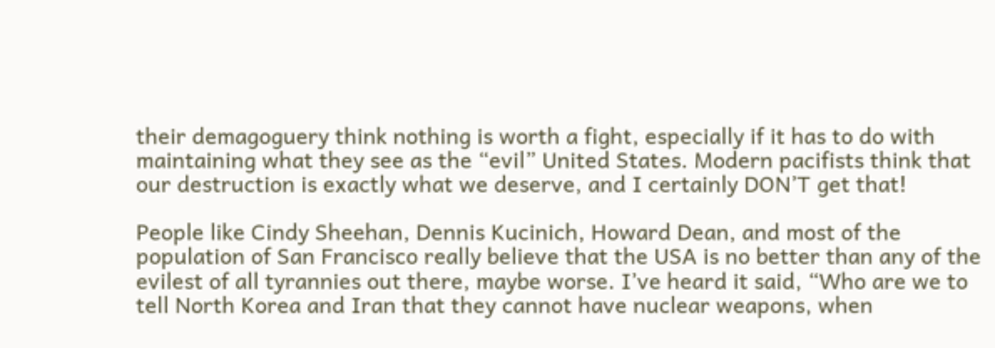their demagoguery think nothing is worth a fight, especially if it has to do with maintaining what they see as the “evil” United States. Modern pacifists think that our destruction is exactly what we deserve, and I certainly DON’T get that!

People like Cindy Sheehan, Dennis Kucinich, Howard Dean, and most of the population of San Francisco really believe that the USA is no better than any of the evilest of all tyrannies out there, maybe worse. I’ve heard it said, “Who are we to tell North Korea and Iran that they cannot have nuclear weapons, when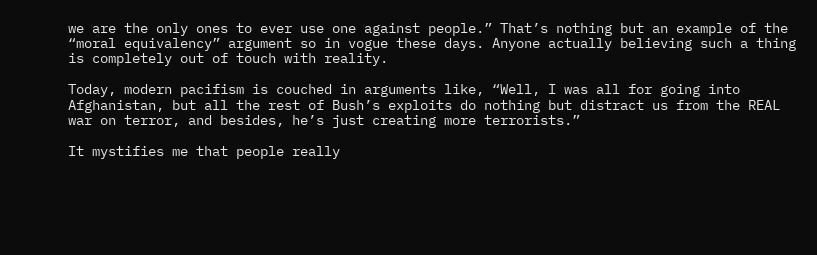we are the only ones to ever use one against people.” That’s nothing but an example of the “moral equivalency” argument so in vogue these days. Anyone actually believing such a thing is completely out of touch with reality.

Today, modern pacifism is couched in arguments like, “Well, I was all for going into Afghanistan, but all the rest of Bush’s exploits do nothing but distract us from the REAL war on terror, and besides, he’s just creating more terrorists.”

It mystifies me that people really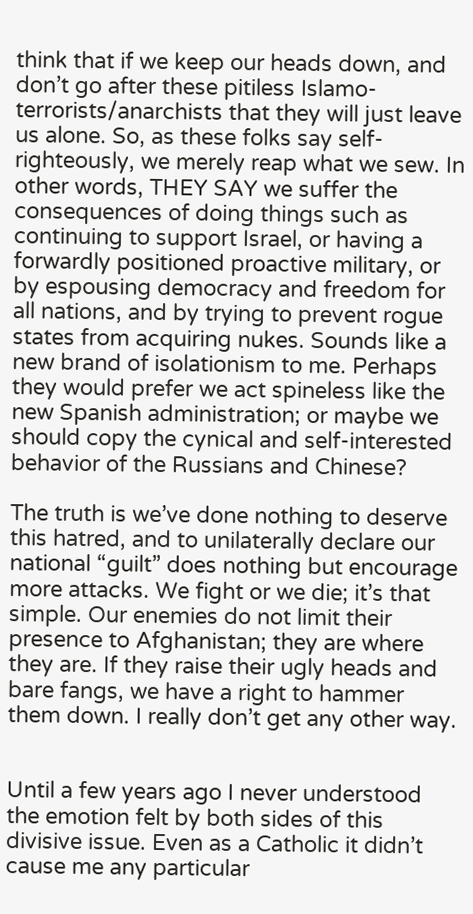think that if we keep our heads down, and don’t go after these pitiless Islamo-terrorists/anarchists that they will just leave us alone. So, as these folks say self-righteously, we merely reap what we sew. In other words, THEY SAY we suffer the consequences of doing things such as continuing to support Israel, or having a forwardly positioned proactive military, or by espousing democracy and freedom for all nations, and by trying to prevent rogue states from acquiring nukes. Sounds like a new brand of isolationism to me. Perhaps they would prefer we act spineless like the new Spanish administration; or maybe we should copy the cynical and self-interested behavior of the Russians and Chinese?

The truth is we’ve done nothing to deserve this hatred, and to unilaterally declare our national “guilt” does nothing but encourage more attacks. We fight or we die; it’s that simple. Our enemies do not limit their presence to Afghanistan; they are where they are. If they raise their ugly heads and bare fangs, we have a right to hammer them down. I really don’t get any other way.


Until a few years ago I never understood the emotion felt by both sides of this divisive issue. Even as a Catholic it didn’t cause me any particular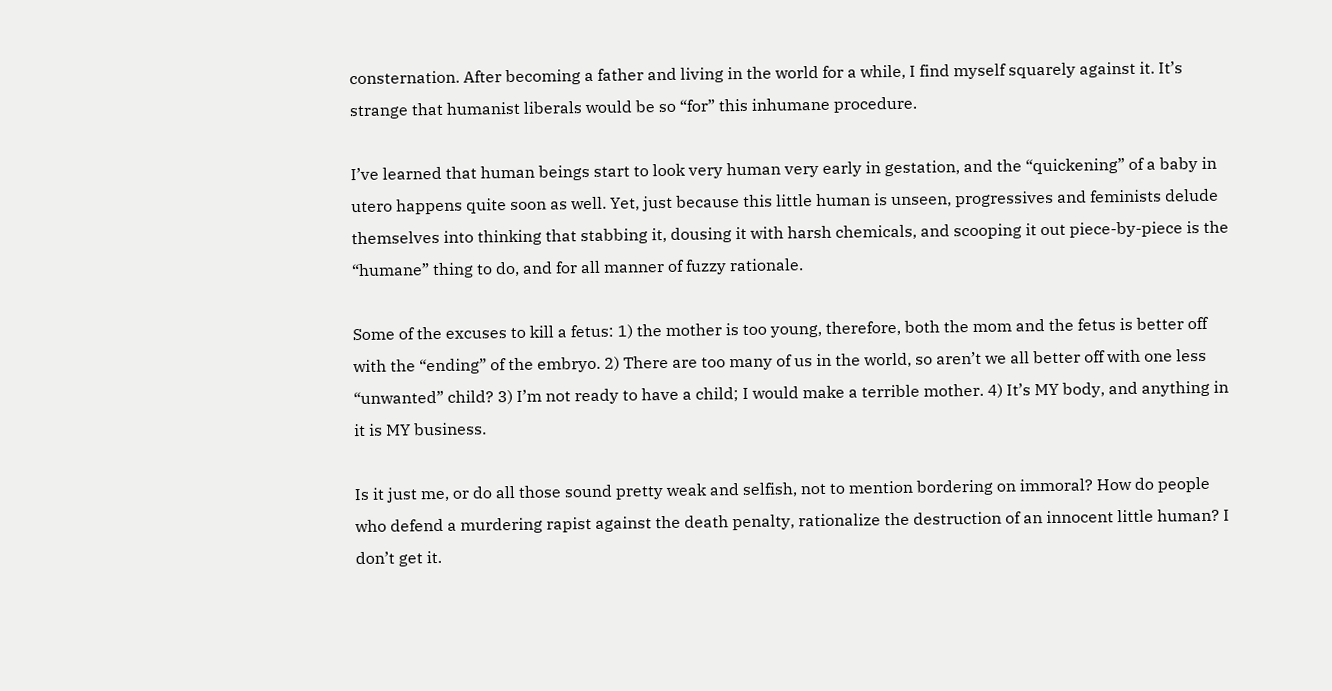consternation. After becoming a father and living in the world for a while, I find myself squarely against it. It’s strange that humanist liberals would be so “for” this inhumane procedure.

I’ve learned that human beings start to look very human very early in gestation, and the “quickening” of a baby in utero happens quite soon as well. Yet, just because this little human is unseen, progressives and feminists delude themselves into thinking that stabbing it, dousing it with harsh chemicals, and scooping it out piece-by-piece is the “humane” thing to do, and for all manner of fuzzy rationale.

Some of the excuses to kill a fetus: 1) the mother is too young, therefore, both the mom and the fetus is better off with the “ending” of the embryo. 2) There are too many of us in the world, so aren’t we all better off with one less “unwanted” child? 3) I’m not ready to have a child; I would make a terrible mother. 4) It’s MY body, and anything in it is MY business.

Is it just me, or do all those sound pretty weak and selfish, not to mention bordering on immoral? How do people who defend a murdering rapist against the death penalty, rationalize the destruction of an innocent little human? I don’t get it.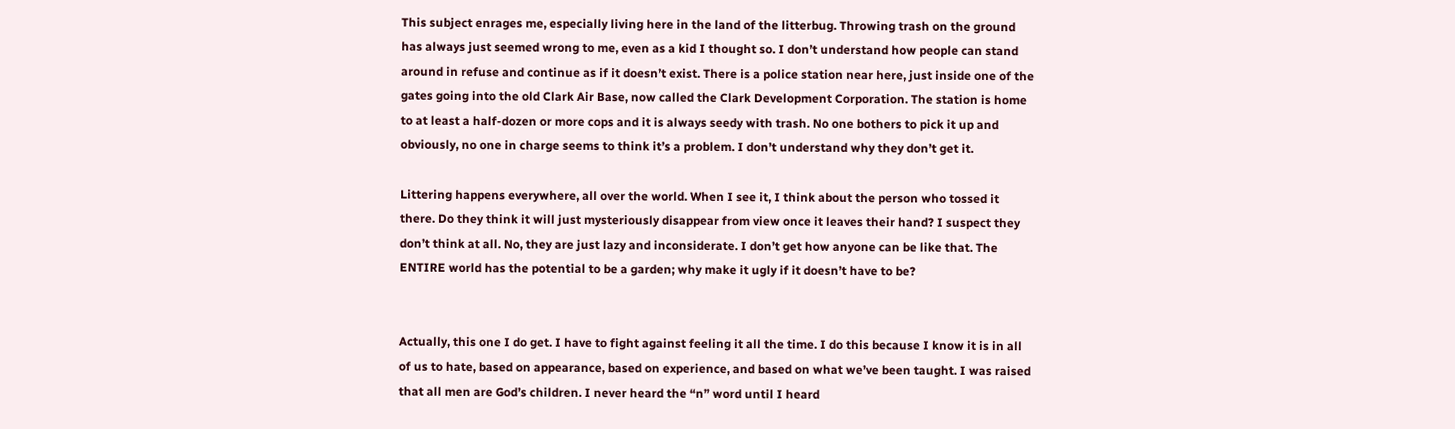This subject enrages me, especially living here in the land of the litterbug. Throwing trash on the ground has always just seemed wrong to me, even as a kid I thought so. I don’t understand how people can stand around in refuse and continue as if it doesn’t exist. There is a police station near here, just inside one of the gates going into the old Clark Air Base, now called the Clark Development Corporation. The station is home to at least a half-dozen or more cops and it is always seedy with trash. No one bothers to pick it up and obviously, no one in charge seems to think it’s a problem. I don’t understand why they don’t get it.

Littering happens everywhere, all over the world. When I see it, I think about the person who tossed it there. Do they think it will just mysteriously disappear from view once it leaves their hand? I suspect they don’t think at all. No, they are just lazy and inconsiderate. I don’t get how anyone can be like that. The ENTIRE world has the potential to be a garden; why make it ugly if it doesn’t have to be?


Actually, this one I do get. I have to fight against feeling it all the time. I do this because I know it is in all of us to hate, based on appearance, based on experience, and based on what we’ve been taught. I was raised that all men are God’s children. I never heard the “n” word until I heard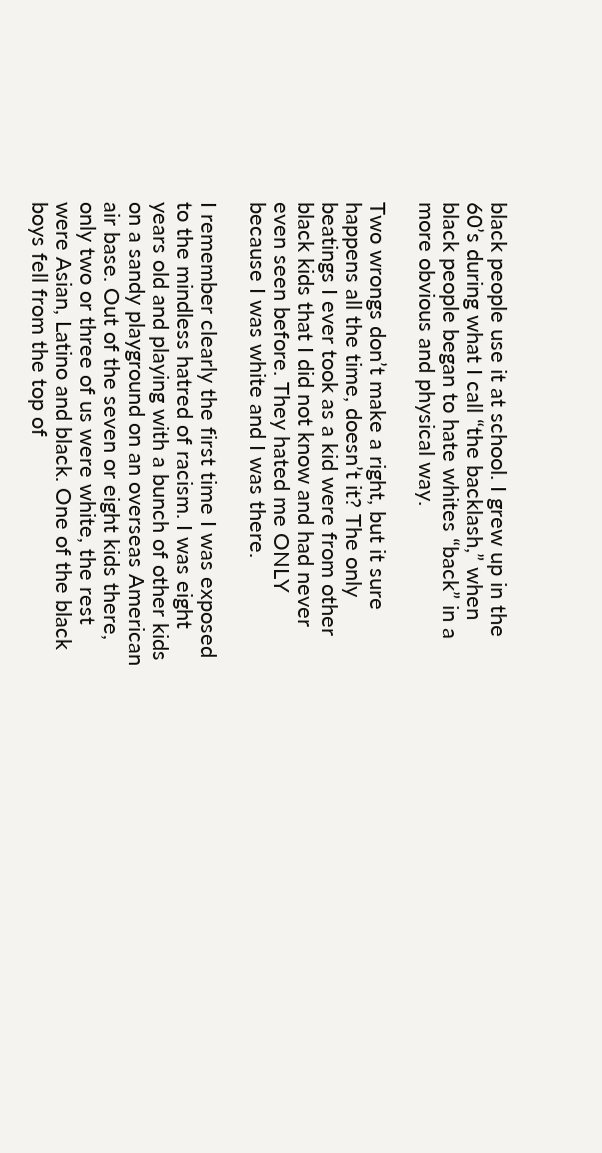black people use it at school. I grew up in the 60’s during what I call “the backlash,” when black people began to hate whites “back” in a more obvious and physical way.

Two wrongs don’t make a right, but it sure happens all the time, doesn’t it? The only beatings I ever took as a kid were from other black kids that I did not know and had never even seen before. They hated me ONLY because I was white and I was there.

I remember clearly the first time I was exposed to the mindless hatred of racism. I was eight years old and playing with a bunch of other kids on a sandy playground on an overseas American air base. Out of the seven or eight kids there, only two or three of us were white, the rest were Asian, Latino and black. One of the black boys fell from the top of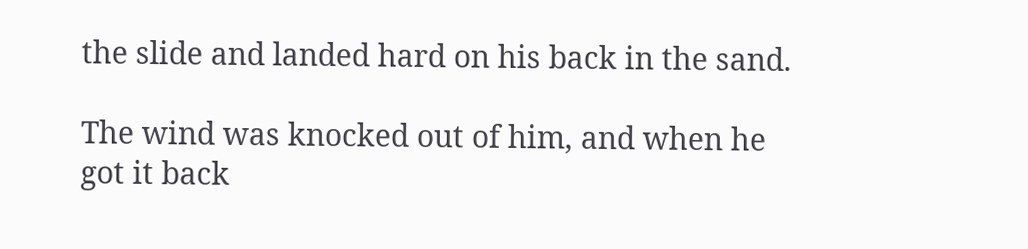the slide and landed hard on his back in the sand.

The wind was knocked out of him, and when he got it back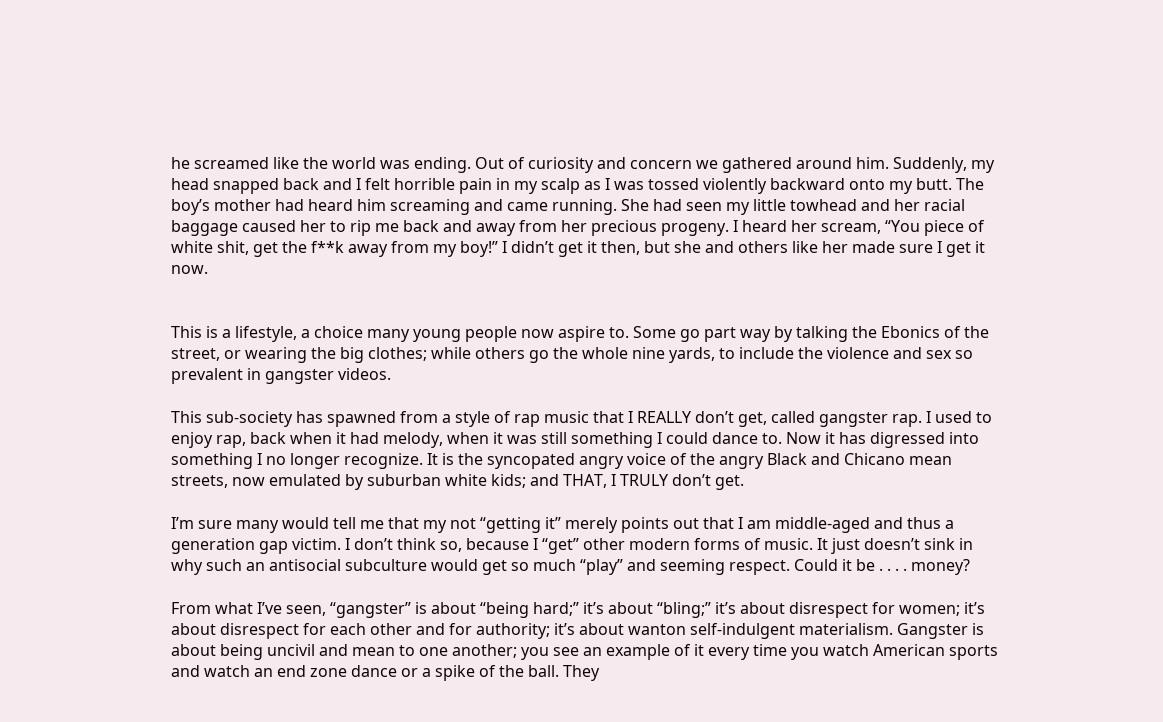he screamed like the world was ending. Out of curiosity and concern we gathered around him. Suddenly, my head snapped back and I felt horrible pain in my scalp as I was tossed violently backward onto my butt. The boy’s mother had heard him screaming and came running. She had seen my little towhead and her racial baggage caused her to rip me back and away from her precious progeny. I heard her scream, “You piece of white shit, get the f**k away from my boy!” I didn’t get it then, but she and others like her made sure I get it now.


This is a lifestyle, a choice many young people now aspire to. Some go part way by talking the Ebonics of the street, or wearing the big clothes; while others go the whole nine yards, to include the violence and sex so prevalent in gangster videos.

This sub-society has spawned from a style of rap music that I REALLY don’t get, called gangster rap. I used to enjoy rap, back when it had melody, when it was still something I could dance to. Now it has digressed into something I no longer recognize. It is the syncopated angry voice of the angry Black and Chicano mean streets, now emulated by suburban white kids; and THAT, I TRULY don’t get.

I’m sure many would tell me that my not “getting it” merely points out that I am middle-aged and thus a generation gap victim. I don’t think so, because I “get” other modern forms of music. It just doesn’t sink in why such an antisocial subculture would get so much “play” and seeming respect. Could it be . . . . money?

From what I’ve seen, “gangster” is about “being hard;” it’s about “bling;” it’s about disrespect for women; it’s about disrespect for each other and for authority; it’s about wanton self-indulgent materialism. Gangster is about being uncivil and mean to one another; you see an example of it every time you watch American sports and watch an end zone dance or a spike of the ball. They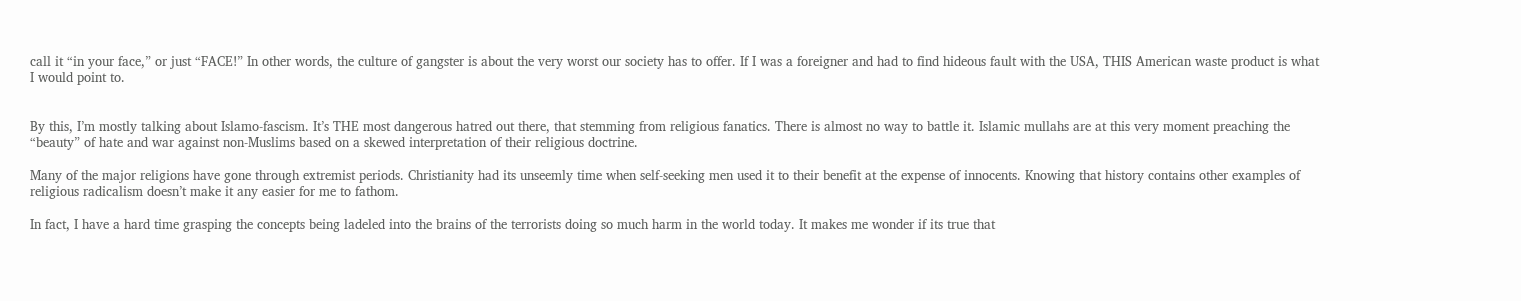call it “in your face,” or just “FACE!” In other words, the culture of gangster is about the very worst our society has to offer. If I was a foreigner and had to find hideous fault with the USA, THIS American waste product is what I would point to.


By this, I’m mostly talking about Islamo-fascism. It’s THE most dangerous hatred out there, that stemming from religious fanatics. There is almost no way to battle it. Islamic mullahs are at this very moment preaching the “beauty” of hate and war against non-Muslims based on a skewed interpretation of their religious doctrine.

Many of the major religions have gone through extremist periods. Christianity had its unseemly time when self-seeking men used it to their benefit at the expense of innocents. Knowing that history contains other examples of religious radicalism doesn’t make it any easier for me to fathom.

In fact, I have a hard time grasping the concepts being ladeled into the brains of the terrorists doing so much harm in the world today. It makes me wonder if its true that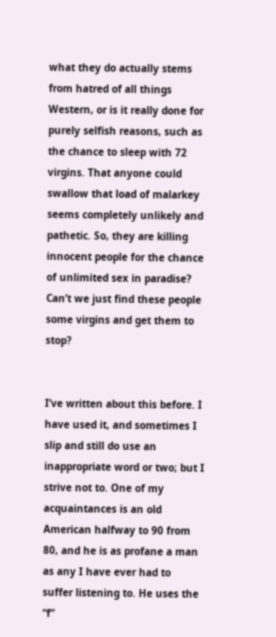what they do actually stems from hatred of all things Western, or is it really done for purely selfish reasons, such as the chance to sleep with 72 virgins. That anyone could swallow that load of malarkey seems completely unlikely and pathetic. So, they are killing innocent people for the chance of unlimited sex in paradise? Can’t we just find these people some virgins and get them to stop?


I’ve written about this before. I have used it, and sometimes I slip and still do use an inappropriate word or two; but I strive not to. One of my acquaintances is an old American halfway to 90 from 80, and he is as profane a man as any I have ever had to suffer listening to. He uses the “f”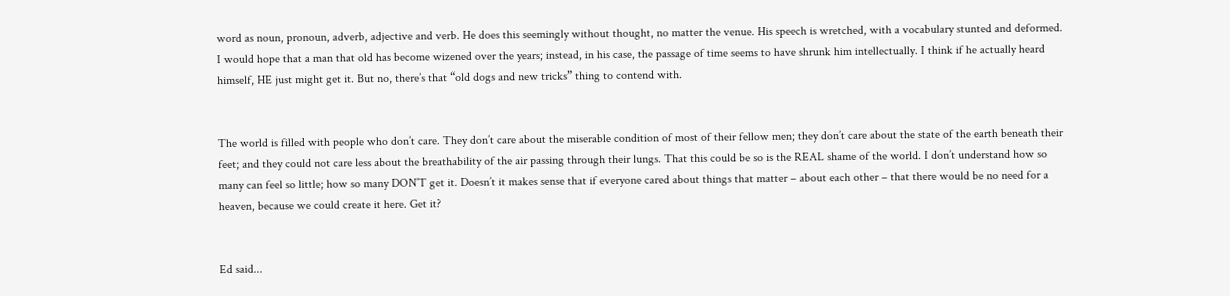word as noun, pronoun, adverb, adjective and verb. He does this seemingly without thought, no matter the venue. His speech is wretched, with a vocabulary stunted and deformed. I would hope that a man that old has become wizened over the years; instead, in his case, the passage of time seems to have shrunk him intellectually. I think if he actually heard himself, HE just might get it. But no, there’s that “old dogs and new tricks” thing to contend with.


The world is filled with people who don’t care. They don’t care about the miserable condition of most of their fellow men; they don’t care about the state of the earth beneath their feet; and they could not care less about the breathability of the air passing through their lungs. That this could be so is the REAL shame of the world. I don’t understand how so many can feel so little; how so many DON’T get it. Doesn’t it makes sense that if everyone cared about things that matter – about each other – that there would be no need for a heaven, because we could create it here. Get it?


Ed said...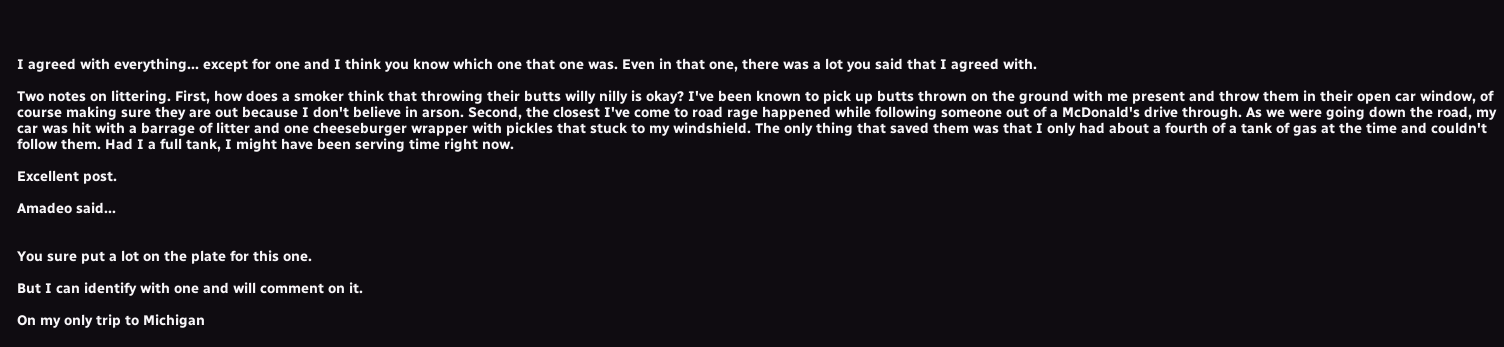I agreed with everything... except for one and I think you know which one that one was. Even in that one, there was a lot you said that I agreed with.

Two notes on littering. First, how does a smoker think that throwing their butts willy nilly is okay? I've been known to pick up butts thrown on the ground with me present and throw them in their open car window, of course making sure they are out because I don't believe in arson. Second, the closest I've come to road rage happened while following someone out of a McDonald's drive through. As we were going down the road, my car was hit with a barrage of litter and one cheeseburger wrapper with pickles that stuck to my windshield. The only thing that saved them was that I only had about a fourth of a tank of gas at the time and couldn't follow them. Had I a full tank, I might have been serving time right now.

Excellent post.

Amadeo said...


You sure put a lot on the plate for this one.

But I can identify with one and will comment on it.

On my only trip to Michigan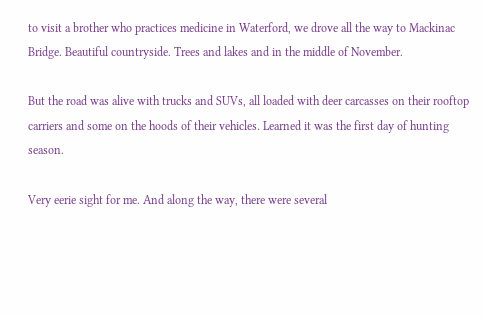to visit a brother who practices medicine in Waterford, we drove all the way to Mackinac Bridge. Beautiful countryside. Trees and lakes and in the middle of November.

But the road was alive with trucks and SUVs, all loaded with deer carcasses on their rooftop carriers and some on the hoods of their vehicles. Learned it was the first day of hunting season.

Very eerie sight for me. And along the way, there were several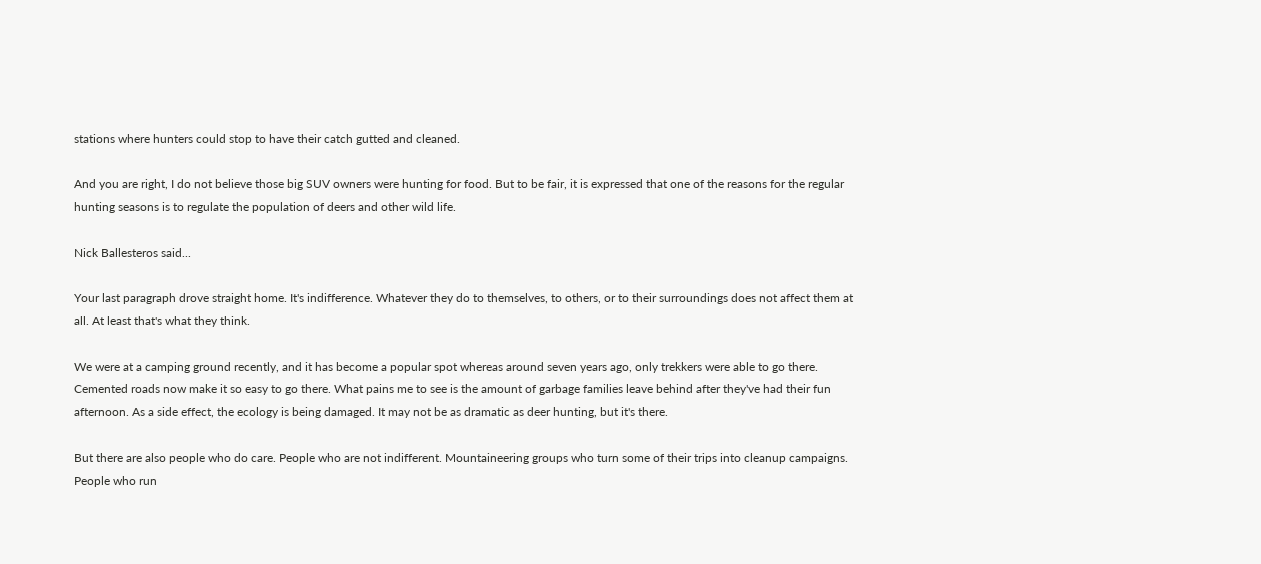stations where hunters could stop to have their catch gutted and cleaned.

And you are right, I do not believe those big SUV owners were hunting for food. But to be fair, it is expressed that one of the reasons for the regular hunting seasons is to regulate the population of deers and other wild life.

Nick Ballesteros said...

Your last paragraph drove straight home. It's indifference. Whatever they do to themselves, to others, or to their surroundings does not affect them at all. At least that's what they think.

We were at a camping ground recently, and it has become a popular spot whereas around seven years ago, only trekkers were able to go there. Cemented roads now make it so easy to go there. What pains me to see is the amount of garbage families leave behind after they've had their fun afternoon. As a side effect, the ecology is being damaged. It may not be as dramatic as deer hunting, but it's there.

But there are also people who do care. People who are not indifferent. Mountaineering groups who turn some of their trips into cleanup campaigns. People who run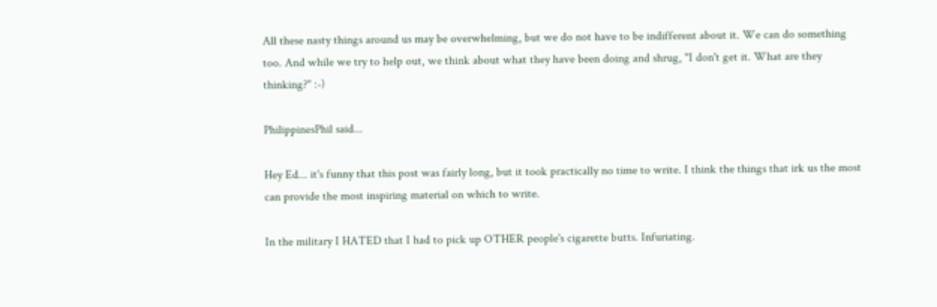All these nasty things around us may be overwhelming, but we do not have to be indifferent about it. We can do something too. And while we try to help out, we think about what they have been doing and shrug, "I don't get it. What are they thinking?" :-)

PhilippinesPhil said...

Hey Ed... it's funny that this post was fairly long, but it took practically no time to write. I think the things that irk us the most can provide the most inspiring material on which to write.

In the military I HATED that I had to pick up OTHER people's cigarette butts. Infuriating.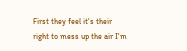First they feel it's their right to mess up the air I'm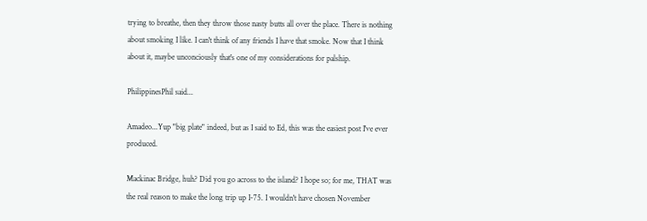trying to breathe, then they throw those nasty butts all over the place. There is nothing about smoking I like. I can't think of any friends I have that smoke. Now that I think about it, maybe unconciously that's one of my considerations for palship.

PhilippinesPhil said...

Amadeo...Yup "big plate" indeed, but as I said to Ed, this was the easiest post I've ever produced.

Mackinac Bridge, huh? Did you go across to the island? I hope so; for me, THAT was the real reason to make the long trip up I-75. I wouldn't have chosen November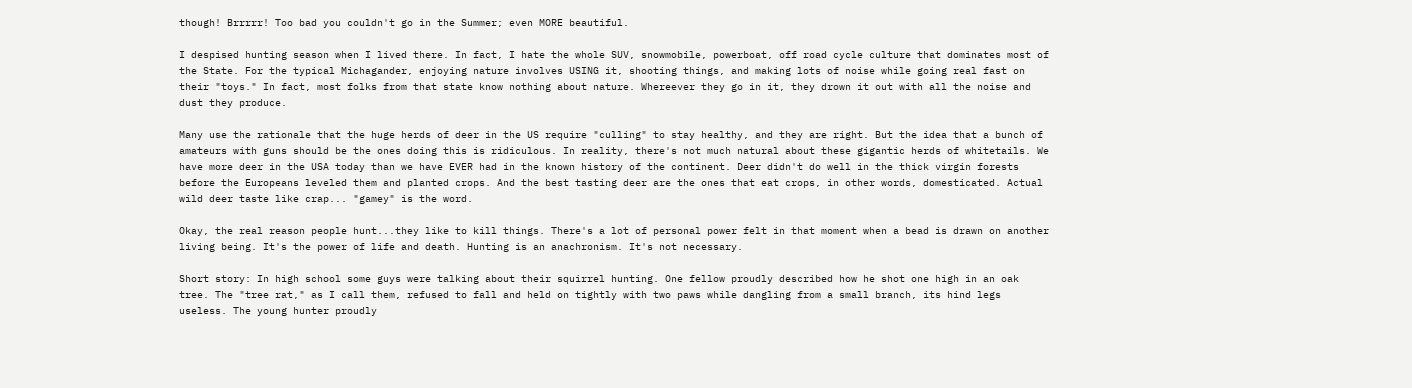though! Brrrrr! Too bad you couldn't go in the Summer; even MORE beautiful.

I despised hunting season when I lived there. In fact, I hate the whole SUV, snowmobile, powerboat, off road cycle culture that dominates most of the State. For the typical Michagander, enjoying nature involves USING it, shooting things, and making lots of noise while going real fast on their "toys." In fact, most folks from that state know nothing about nature. Whereever they go in it, they drown it out with all the noise and dust they produce.

Many use the rationale that the huge herds of deer in the US require "culling" to stay healthy, and they are right. But the idea that a bunch of amateurs with guns should be the ones doing this is ridiculous. In reality, there's not much natural about these gigantic herds of whitetails. We have more deer in the USA today than we have EVER had in the known history of the continent. Deer didn't do well in the thick virgin forests before the Europeans leveled them and planted crops. And the best tasting deer are the ones that eat crops, in other words, domesticated. Actual wild deer taste like crap... "gamey" is the word.

Okay, the real reason people hunt...they like to kill things. There's a lot of personal power felt in that moment when a bead is drawn on another living being. It's the power of life and death. Hunting is an anachronism. It's not necessary.

Short story: In high school some guys were talking about their squirrel hunting. One fellow proudly described how he shot one high in an oak tree. The "tree rat," as I call them, refused to fall and held on tightly with two paws while dangling from a small branch, its hind legs useless. The young hunter proudly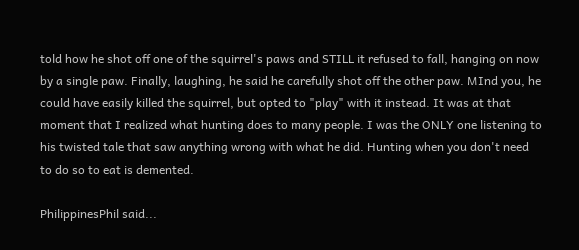told how he shot off one of the squirrel's paws and STILL it refused to fall, hanging on now by a single paw. Finally, laughing, he said he carefully shot off the other paw. MInd you, he could have easily killed the squirrel, but opted to "play" with it instead. It was at that moment that I realized what hunting does to many people. I was the ONLY one listening to his twisted tale that saw anything wrong with what he did. Hunting when you don't need to do so to eat is demented.

PhilippinesPhil said...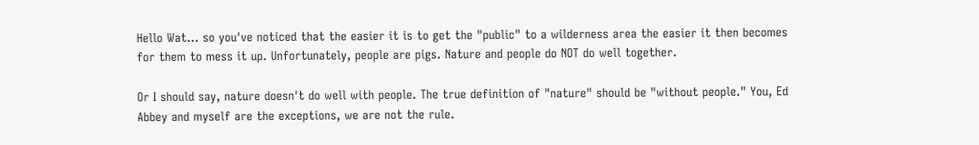Hello Wat... so you've noticed that the easier it is to get the "public" to a wilderness area the easier it then becomes for them to mess it up. Unfortunately, people are pigs. Nature and people do NOT do well together.

Or I should say, nature doesn't do well with people. The true definition of "nature" should be "without people." You, Ed Abbey and myself are the exceptions, we are not the rule.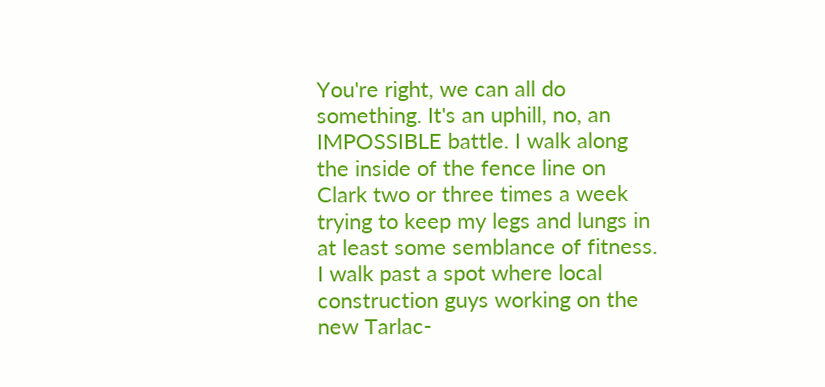You're right, we can all do something. It's an uphill, no, an IMPOSSIBLE battle. I walk along the inside of the fence line on Clark two or three times a week trying to keep my legs and lungs in at least some semblance of fitness. I walk past a spot where local construction guys working on the new Tarlac-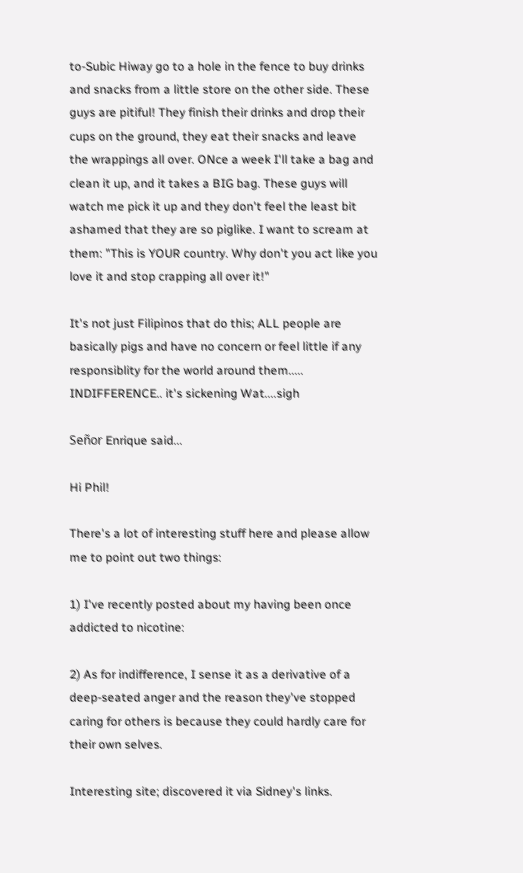to-Subic Hiway go to a hole in the fence to buy drinks and snacks from a little store on the other side. These guys are pitiful! They finish their drinks and drop their cups on the ground, they eat their snacks and leave the wrappings all over. ONce a week I'll take a bag and clean it up, and it takes a BIG bag. These guys will watch me pick it up and they don't feel the least bit ashamed that they are so piglike. I want to scream at them: "This is YOUR country. Why don't you act like you love it and stop crapping all over it!"

It's not just Filipinos that do this; ALL people are basically pigs and have no concern or feel little if any responsiblity for the world around them..... INDIFFERENCE.. it's sickening Wat....sigh

Señor Enrique said...

Hi Phil!

There's a lot of interesting stuff here and please allow me to point out two things:

1) I've recently posted about my having been once addicted to nicotine:

2) As for indifference, I sense it as a derivative of a deep-seated anger and the reason they've stopped caring for others is because they could hardly care for their own selves.

Interesting site; discovered it via Sidney's links.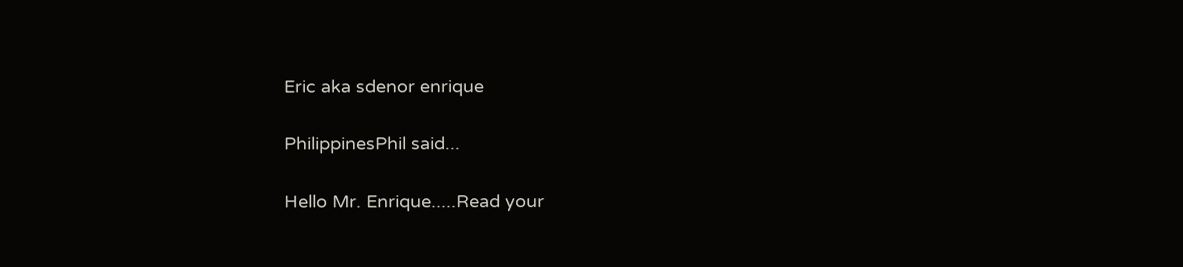Eric aka sdenor enrique

PhilippinesPhil said...

Hello Mr. Enrique.....Read your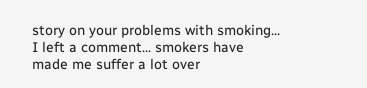story on your problems with smoking... I left a comment... smokers have made me suffer a lot over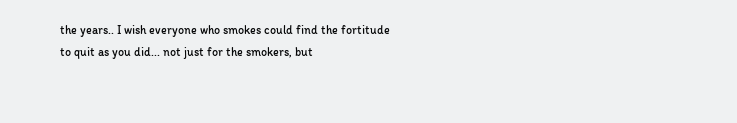the years.. I wish everyone who smokes could find the fortitude to quit as you did... not just for the smokers, but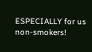ESPECIALLY for us non-smokers!